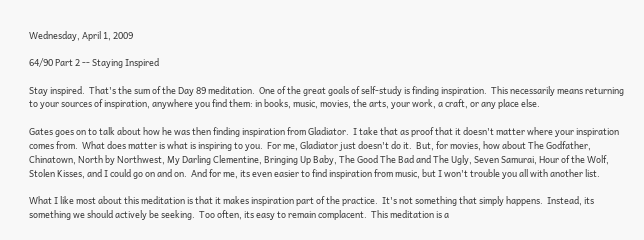Wednesday, April 1, 2009

64/90 Part 2 -- Staying Inspired

Stay inspired.  That's the sum of the Day 89 meditation.  One of the great goals of self-study is finding inspiration.  This necessarily means returning to your sources of inspiration, anywhere you find them: in books, music, movies, the arts, your work, a craft, or any place else.

Gates goes on to talk about how he was then finding inspiration from Gladiator.  I take that as proof that it doesn't matter where your inspiration comes from.  What does matter is what is inspiring to you.  For me, Gladiator just doesn't do it.  But, for movies, how about The Godfather, Chinatown, North by Northwest, My Darling Clementine, Bringing Up Baby, The Good The Bad and The Ugly, Seven Samurai, Hour of the Wolf, Stolen Kisses, and I could go on and on.  And for me, its even easier to find inspiration from music, but I won't trouble you all with another list.

What I like most about this meditation is that it makes inspiration part of the practice.  It's not something that simply happens.  Instead, its something we should actively be seeking.  Too often, its easy to remain complacent.  This meditation is a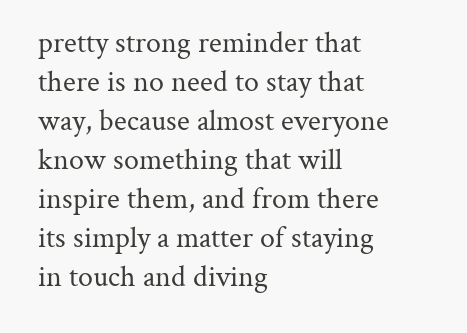pretty strong reminder that there is no need to stay that way, because almost everyone know something that will inspire them, and from there its simply a matter of staying in touch and diving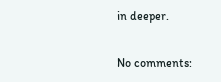in deeper.

No comments: